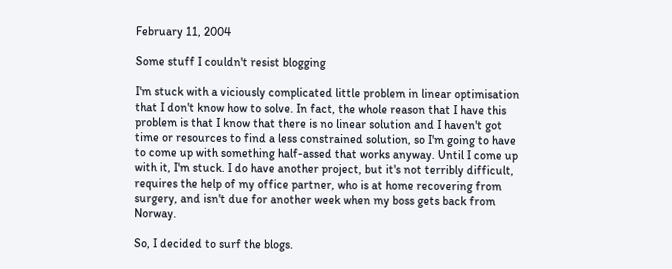February 11, 2004

Some stuff I couldn't resist blogging

I'm stuck with a viciously complicated little problem in linear optimisation that I don't know how to solve. In fact, the whole reason that I have this problem is that I know that there is no linear solution and I haven't got time or resources to find a less constrained solution, so I'm going to have to come up with something half-assed that works anyway. Until I come up with it, I'm stuck. I do have another project, but it's not terribly difficult, requires the help of my office partner, who is at home recovering from surgery, and isn't due for another week when my boss gets back from Norway.

So, I decided to surf the blogs.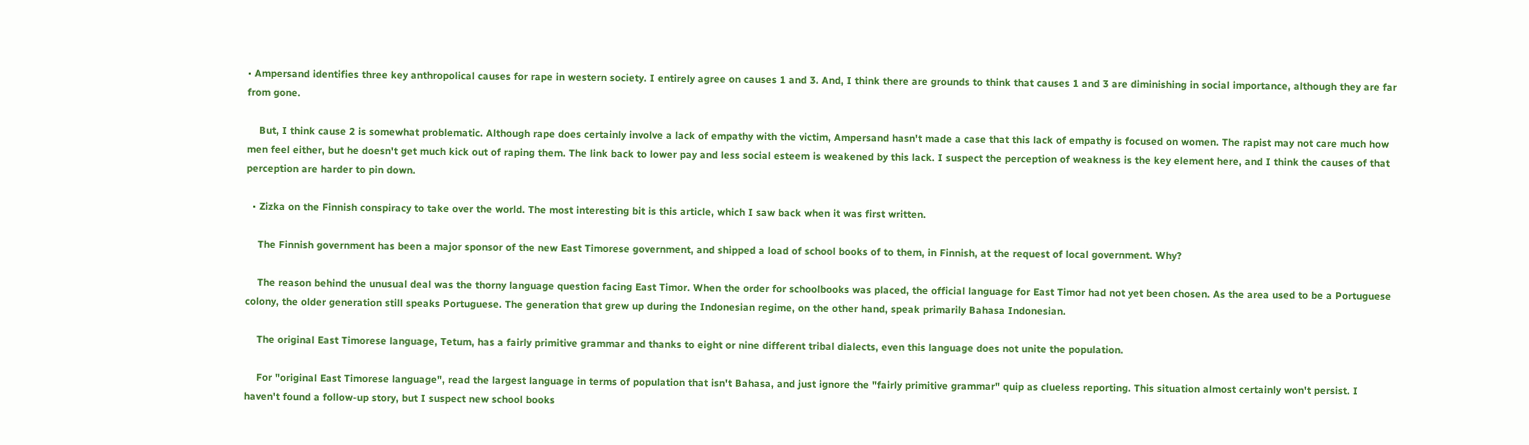• Ampersand identifies three key anthropolical causes for rape in western society. I entirely agree on causes 1 and 3. And, I think there are grounds to think that causes 1 and 3 are diminishing in social importance, although they are far from gone.

    But, I think cause 2 is somewhat problematic. Although rape does certainly involve a lack of empathy with the victim, Ampersand hasn't made a case that this lack of empathy is focused on women. The rapist may not care much how men feel either, but he doesn't get much kick out of raping them. The link back to lower pay and less social esteem is weakened by this lack. I suspect the perception of weakness is the key element here, and I think the causes of that perception are harder to pin down.

  • Zizka on the Finnish conspiracy to take over the world. The most interesting bit is this article, which I saw back when it was first written.

    The Finnish government has been a major sponsor of the new East Timorese government, and shipped a load of school books of to them, in Finnish, at the request of local government. Why?

    The reason behind the unusual deal was the thorny language question facing East Timor. When the order for schoolbooks was placed, the official language for East Timor had not yet been chosen. As the area used to be a Portuguese colony, the older generation still speaks Portuguese. The generation that grew up during the Indonesian regime, on the other hand, speak primarily Bahasa Indonesian.

    The original East Timorese language, Tetum, has a fairly primitive grammar and thanks to eight or nine different tribal dialects, even this language does not unite the population.

    For "original East Timorese language", read the largest language in terms of population that isn't Bahasa, and just ignore the "fairly primitive grammar" quip as clueless reporting. This situation almost certainly won't persist. I haven't found a follow-up story, but I suspect new school books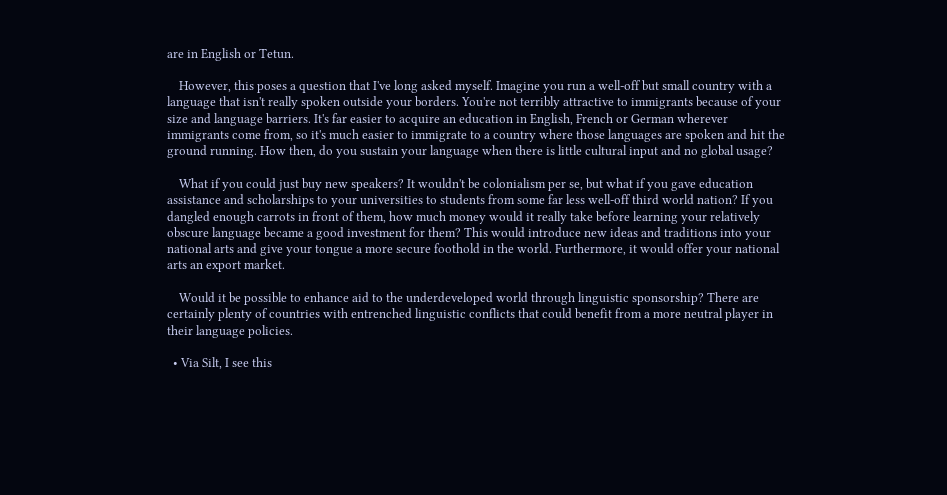are in English or Tetun.

    However, this poses a question that I've long asked myself. Imagine you run a well-off but small country with a language that isn't really spoken outside your borders. You're not terribly attractive to immigrants because of your size and language barriers. It's far easier to acquire an education in English, French or German wherever immigrants come from, so it's much easier to immigrate to a country where those languages are spoken and hit the ground running. How then, do you sustain your language when there is little cultural input and no global usage?

    What if you could just buy new speakers? It wouldn't be colonialism per se, but what if you gave education assistance and scholarships to your universities to students from some far less well-off third world nation? If you dangled enough carrots in front of them, how much money would it really take before learning your relatively obscure language became a good investment for them? This would introduce new ideas and traditions into your national arts and give your tongue a more secure foothold in the world. Furthermore, it would offer your national arts an export market.

    Would it be possible to enhance aid to the underdeveloped world through linguistic sponsorship? There are certainly plenty of countries with entrenched linguistic conflicts that could benefit from a more neutral player in their language policies.

  • Via Silt, I see this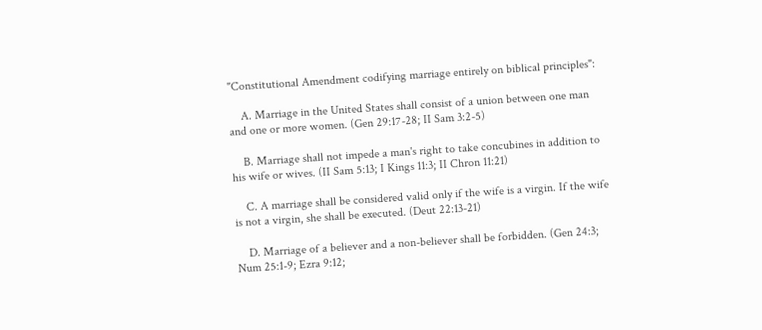"Constitutional Amendment codifying marriage entirely on biblical principles":

    A. Marriage in the United States shall consist of a union between one man and one or more women. (Gen 29:17-28; II Sam 3:2-5)

    B. Marriage shall not impede a man's right to take concubines in addition to his wife or wives. (II Sam 5:13; I Kings 11:3; II Chron 11:21)

    C. A marriage shall be considered valid only if the wife is a virgin. If the wife is not a virgin, she shall be executed. (Deut 22:13-21)

    D. Marriage of a believer and a non-believer shall be forbidden. (Gen 24:3; Num 25:1-9; Ezra 9:12;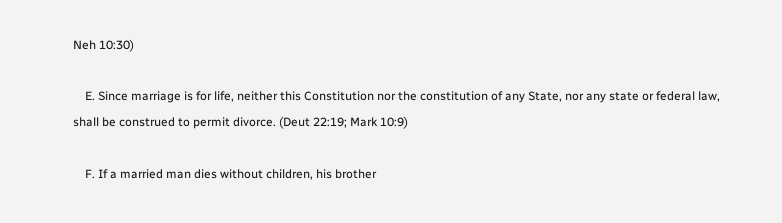Neh 10:30)

    E. Since marriage is for life, neither this Constitution nor the constitution of any State, nor any state or federal law, shall be construed to permit divorce. (Deut 22:19; Mark 10:9)

    F. If a married man dies without children, his brother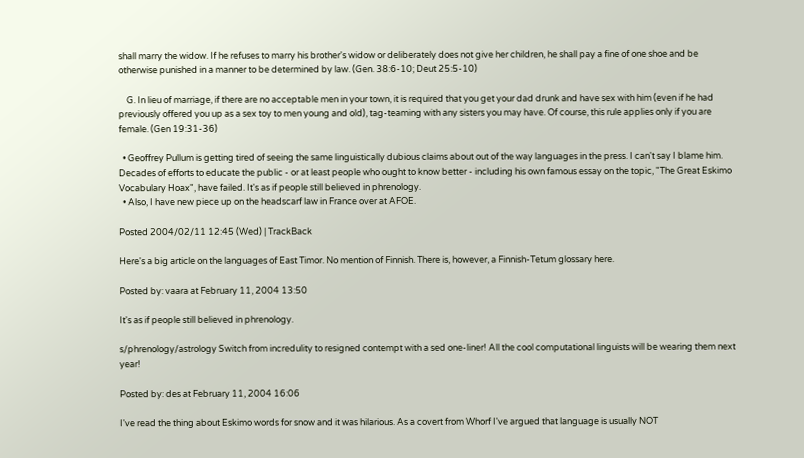shall marry the widow. If he refuses to marry his brother's widow or deliberately does not give her children, he shall pay a fine of one shoe and be otherwise punished in a manner to be determined by law. (Gen. 38:6-10; Deut 25:5-10)

    G. In lieu of marriage, if there are no acceptable men in your town, it is required that you get your dad drunk and have sex with him (even if he had previously offered you up as a sex toy to men young and old), tag-teaming with any sisters you may have. Of course, this rule applies only if you are female. (Gen 19:31-36)

  • Geoffrey Pullum is getting tired of seeing the same linguistically dubious claims about out of the way languages in the press. I can't say I blame him. Decades of efforts to educate the public - or at least people who ought to know better - including his own famous essay on the topic, "The Great Eskimo Vocabulary Hoax", have failed. It's as if people still believed in phrenology.
  • Also, I have new piece up on the headscarf law in France over at AFOE.

Posted 2004/02/11 12:45 (Wed) | TrackBack

Here's a big article on the languages of East Timor. No mention of Finnish. There is, however, a Finnish-Tetum glossary here.

Posted by: vaara at February 11, 2004 13:50

It's as if people still believed in phrenology.

s/phrenology/astrology Switch from incredulity to resigned contempt with a sed one-liner! All the cool computational linguists will be wearing them next year!

Posted by: des at February 11, 2004 16:06

I've read the thing about Eskimo words for snow and it was hilarious. As a covert from Whorf I've argued that language is usually NOT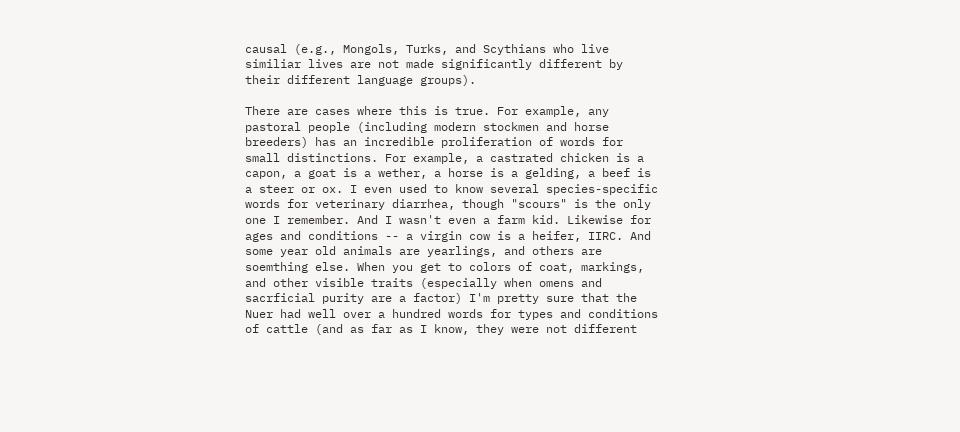causal (e.g., Mongols, Turks, and Scythians who live similiar lives are not made significantly different by their different language groups).

There are cases where this is true. For example, any pastoral people (including modern stockmen and horse breeders) has an incredible proliferation of words for small distinctions. For example, a castrated chicken is a capon, a goat is a wether, a horse is a gelding, a beef is a steer or ox. I even used to know several species-specific words for veterinary diarrhea, though "scours" is the only one I remember. And I wasn't even a farm kid. Likewise for ages and conditions -- a virgin cow is a heifer, IIRC. And some year old animals are yearlings, and others are soemthing else. When you get to colors of coat, markings, and other visible traits (especially when omens and sacrficial purity are a factor) I'm pretty sure that the Nuer had well over a hundred words for types and conditions of cattle (and as far as I know, they were not different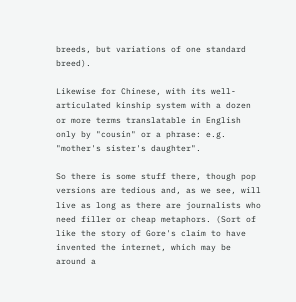breeds, but variations of one standard breed).

Likewise for Chinese, with its well-articulated kinship system with a dozen or more terms translatable in English only by "cousin" or a phrase: e.g. "mother's sister's daughter".

So there is some stuff there, though pop versions are tedious and, as we see, will live as long as there are journalists who need filler or cheap metaphors. (Sort of like the story of Gore's claim to have invented the internet, which may be around a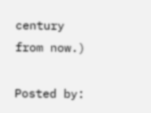century from now.)

Posted by: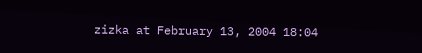zizka at February 13, 2004 18:04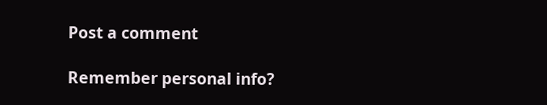Post a comment

Remember personal info?